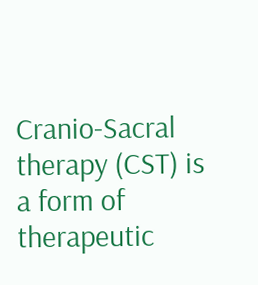Cranio-Sacral therapy (CST) is a form of therapeutic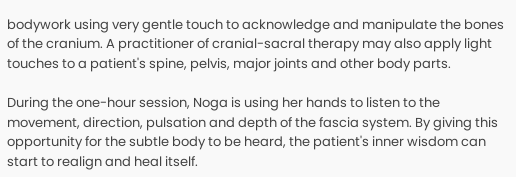bodywork using very gentle touch to acknowledge and manipulate the bones of the cranium. A practitioner of cranial-sacral therapy may also apply light touches to a patient's spine, pelvis, major joints and other body parts.

During the one-hour session, Noga is using her hands to listen to the movement, direction, pulsation and depth of the fascia system. By giving this opportunity for the subtle body to be heard, the patient's inner wisdom can start to realign and heal itself.